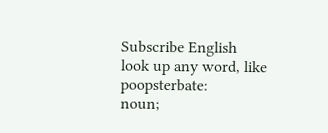Subscribe English
look up any word, like poopsterbate:
noun;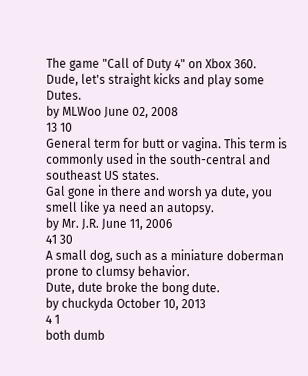The game "Call of Duty 4" on Xbox 360.
Dude, let's straight kicks and play some Dutes.
by MLWoo June 02, 2008
13 10
General term for butt or vagina. This term is commonly used in the south-central and southeast US states.
Gal gone in there and worsh ya dute, you smell like ya need an autopsy.
by Mr. J.R. June 11, 2006
41 30
A small dog, such as a miniature doberman prone to clumsy behavior.
Dute, dute broke the bong dute.
by chuckyda October 10, 2013
4 1
both dumb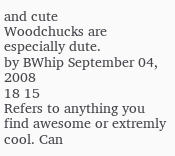and cute
Woodchucks are especially dute.
by BWhip September 04, 2008
18 15
Refers to anything you find awesome or extremly cool. Can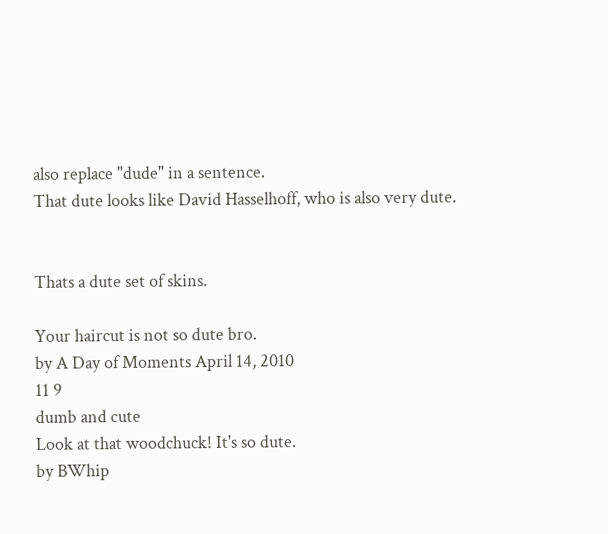also replace "dude" in a sentence.
That dute looks like David Hasselhoff, who is also very dute.


Thats a dute set of skins.

Your haircut is not so dute bro.
by A Day of Moments April 14, 2010
11 9
dumb and cute
Look at that woodchuck! It's so dute.
by BWhip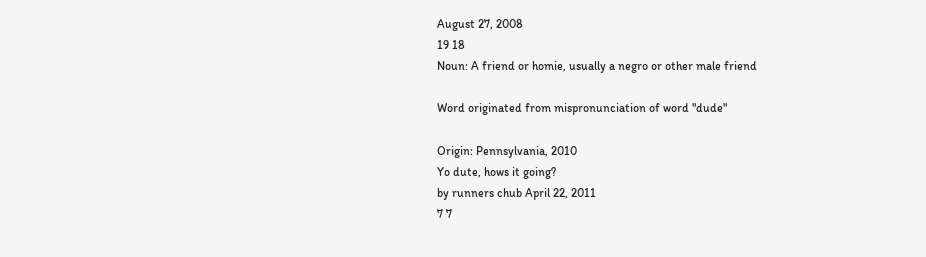August 27, 2008
19 18
Noun: A friend or homie, usually a negro or other male friend

Word originated from mispronunciation of word "dude"

Origin: Pennsylvania, 2010
Yo dute, hows it going?
by runners chub April 22, 2011
7 7